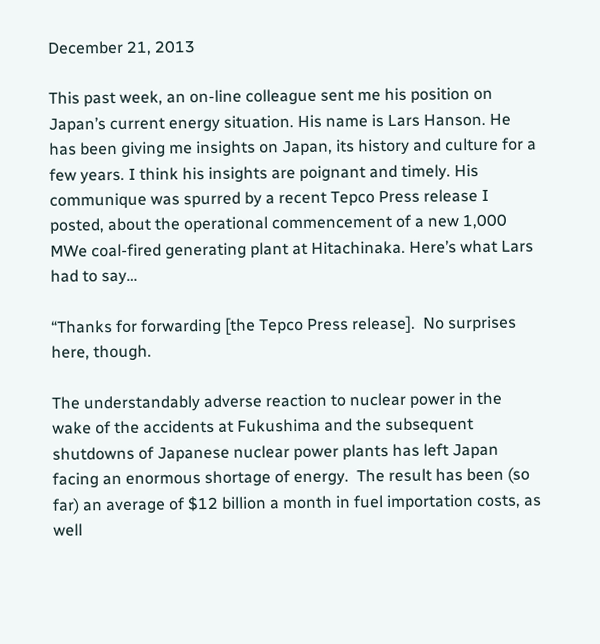December 21, 2013

This past week, an on-line colleague sent me his position on Japan’s current energy situation. His name is Lars Hanson. He has been giving me insights on Japan, its history and culture for a few years. I think his insights are poignant and timely. His communique was spurred by a recent Tepco Press release I posted, about the operational commencement of a new 1,000 MWe coal-fired generating plant at Hitachinaka. Here’s what Lars had to say…

“Thanks for forwarding [the Tepco Press release].  No surprises here, though.

The understandably adverse reaction to nuclear power in the wake of the accidents at Fukushima and the subsequent shutdowns of Japanese nuclear power plants has left Japan facing an enormous shortage of energy.  The result has been (so far) an average of $12 billion a month in fuel importation costs, as well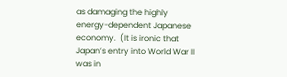as damaging the highly energy-dependent Japanese economy.  (It is ironic that Japan’s entry into World War II was in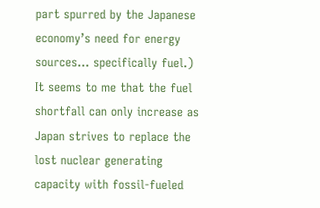part spurred by the Japanese economy’s need for energy sources… specifically fuel.)  It seems to me that the fuel shortfall can only increase as Japan strives to replace the lost nuclear generating capacity with fossil-fueled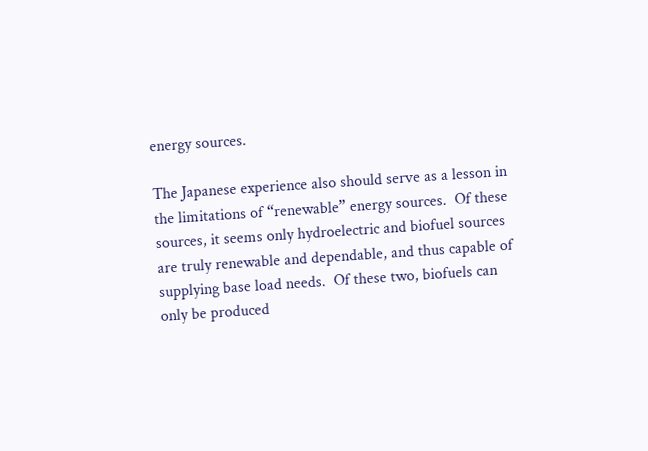energy sources.

The Japanese experience also should serve as a lesson in the limitations of “renewable” energy sources.  Of these sources, it seems only hydroelectric and biofuel sources are truly renewable and dependable, and thus capable of supplying base load needs.  Of these two, biofuels can only be produced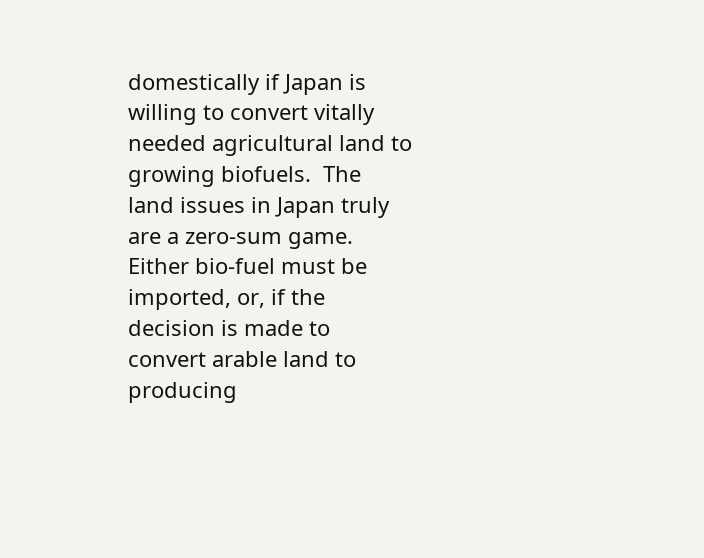domestically if Japan is willing to convert vitally needed agricultural land to growing biofuels.  The land issues in Japan truly are a zero-sum game.  Either bio-fuel must be imported, or, if the decision is made to convert arable land to producing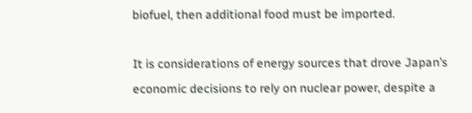biofuel, then additional food must be imported.

It is considerations of energy sources that drove Japan’s economic decisions to rely on nuclear power, despite a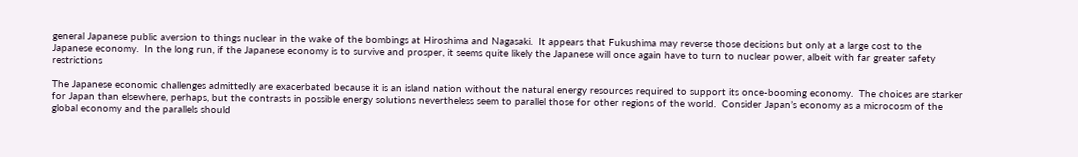general Japanese public aversion to things nuclear in the wake of the bombings at Hiroshima and Nagasaki.  It appears that Fukushima may reverse those decisions but only at a large cost to the Japanese economy.  In the long run, if the Japanese economy is to survive and prosper, it seems quite likely the Japanese will once again have to turn to nuclear power, albeit with far greater safety restrictions

The Japanese economic challenges admittedly are exacerbated because it is an island nation without the natural energy resources required to support its once-booming economy.  The choices are starker for Japan than elsewhere, perhaps, but the contrasts in possible energy solutions nevertheless seem to parallel those for other regions of the world.  Consider Japan’s economy as a microcosm of the global economy and the parallels should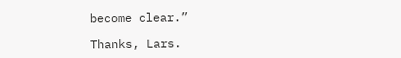become clear.”

Thanks, Lars.